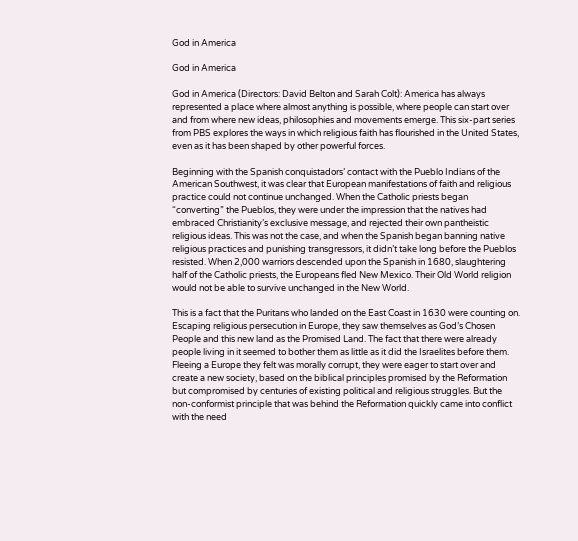God in America

God in America

God in America (Directors: David Belton and Sarah Colt): America has always represented a place where almost anything is possible, where people can start over and from where new ideas, philosophies and movements emerge. This six-part series from PBS explores the ways in which religious faith has flourished in the United States, even as it has been shaped by other powerful forces.

Beginning with the Spanish conquistadors’ contact with the Pueblo Indians of the American Southwest, it was clear that European manifestations of faith and religious practice could not continue unchanged. When the Catholic priests began “converting” the Pueblos, they were under the impression that the natives had embraced Christianity’s exclusive message, and rejected their own pantheistic religious ideas. This was not the case, and when the Spanish began banning native religious practices and punishing transgressors, it didn’t take long before the Pueblos resisted. When 2,000 warriors descended upon the Spanish in 1680, slaughtering half of the Catholic priests, the Europeans fled New Mexico. Their Old World religion would not be able to survive unchanged in the New World.

This is a fact that the Puritans who landed on the East Coast in 1630 were counting on. Escaping religious persecution in Europe, they saw themselves as God’s Chosen People and this new land as the Promised Land. The fact that there were already people living in it seemed to bother them as little as it did the Israelites before them. Fleeing a Europe they felt was morally corrupt, they were eager to start over and create a new society, based on the biblical principles promised by the Reformation but compromised by centuries of existing political and religious struggles. But the non-conformist principle that was behind the Reformation quickly came into conflict with the need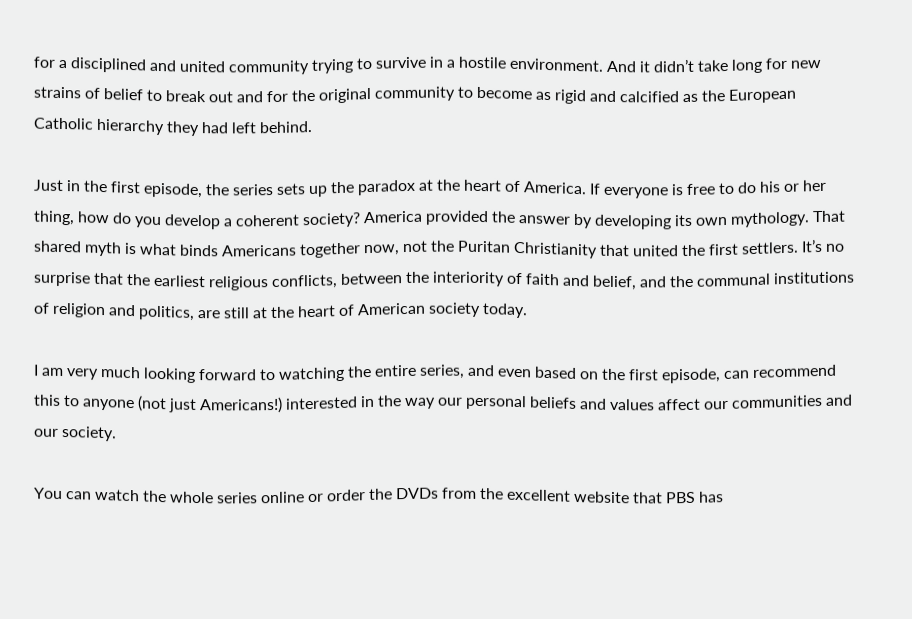for a disciplined and united community trying to survive in a hostile environment. And it didn’t take long for new strains of belief to break out and for the original community to become as rigid and calcified as the European Catholic hierarchy they had left behind.

Just in the first episode, the series sets up the paradox at the heart of America. If everyone is free to do his or her thing, how do you develop a coherent society? America provided the answer by developing its own mythology. That shared myth is what binds Americans together now, not the Puritan Christianity that united the first settlers. It’s no surprise that the earliest religious conflicts, between the interiority of faith and belief, and the communal institutions of religion and politics, are still at the heart of American society today.

I am very much looking forward to watching the entire series, and even based on the first episode, can recommend this to anyone (not just Americans!) interested in the way our personal beliefs and values affect our communities and our society.

You can watch the whole series online or order the DVDs from the excellent website that PBS has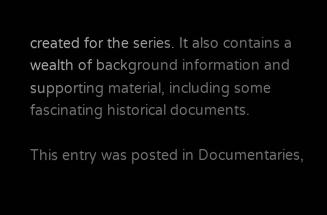created for the series. It also contains a wealth of background information and supporting material, including some fascinating historical documents.

This entry was posted in Documentaries,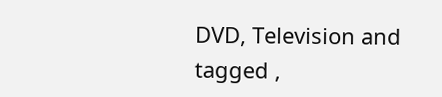DVD, Television and tagged ,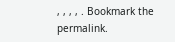, , , , . Bookmark the permalink.